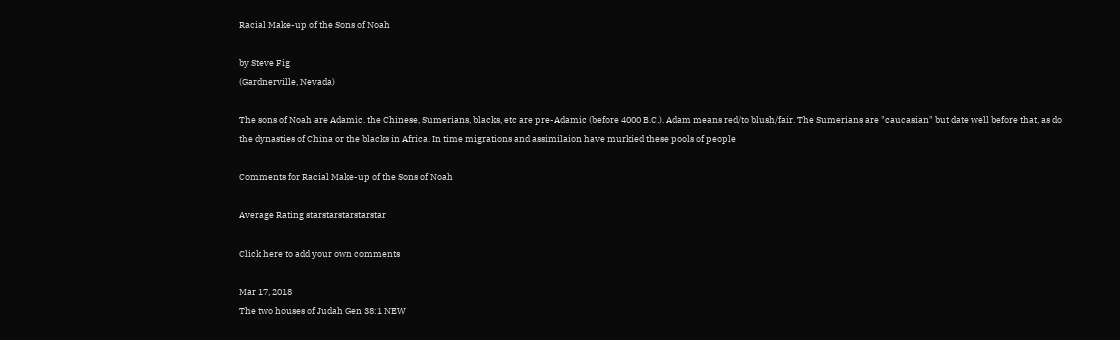Racial Make-up of the Sons of Noah

by Steve Fig
(Gardnerville, Nevada)

The sons of Noah are Adamic. the Chinese, Sumerians, blacks, etc are pre-Adamic (before 4000 B.C.). Adam means red/to blush/fair. The Sumerians are "caucasian" but date well before that, as do the dynasties of China or the blacks in Africa. In time migrations and assimilaion have murkied these pools of people

Comments for Racial Make-up of the Sons of Noah

Average Rating starstarstarstarstar

Click here to add your own comments

Mar 17, 2018
The two houses of Judah Gen 38:1 NEW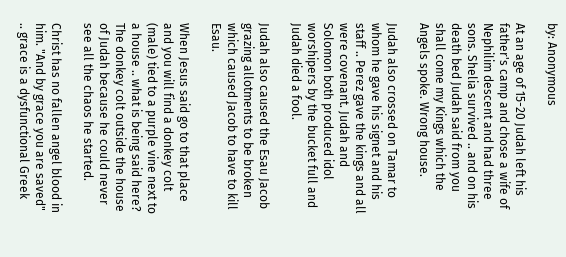by: Anonymous

At an age of 15-20 Judah left his father's camp and chose a wife of Nephilim descent and had three sons. Shelia survived .. and on his death bed Judah said from you shall come my Kings which the Angels spoke. Wrong house.

Judah also crossed on Tamar to whom he gave his signet and his staff .. Perez gave the kings and all were covenant. Judah and Solomon both produced idol worshipers by the bucket full and Judah died a fool.

Judah also caused the Esau Jacob grazing allotments to be broken which caused Jacob to have to kill Esau.

When Jesus said go to that place and you will find a donkey colt (male) tied to a purple vine next to a house .. what is being said here? The donkey colt outside the house of Judah because he could never see all the chaos he started.

Christ has no fallen angel blood in him. "And by grace you are saved" .. grace is a dysfunctional Greek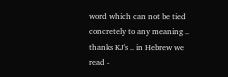word which can not be tied concretely to any meaning .. thanks KJ's .. in Hebrew we read -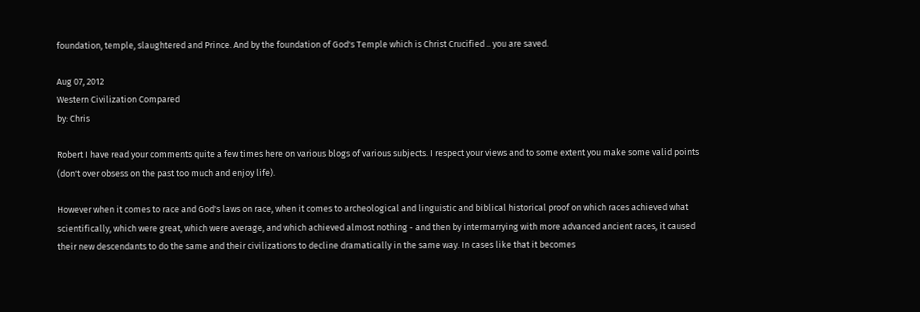foundation, temple, slaughtered and Prince. And by the foundation of God's Temple which is Christ Crucified .. you are saved.

Aug 07, 2012
Western Civilization Compared
by: Chris

Robert I have read your comments quite a few times here on various blogs of various subjects. I respect your views and to some extent you make some valid points (don't over obsess on the past too much and enjoy life).

However when it comes to race and God's laws on race, when it comes to archeological and linguistic and biblical historical proof on which races achieved what scientifically, which were great, which were average, and which achieved almost nothing - and then by intermarrying with more advanced ancient races, it caused their new descendants to do the same and their civilizations to decline dramatically in the same way. In cases like that it becomes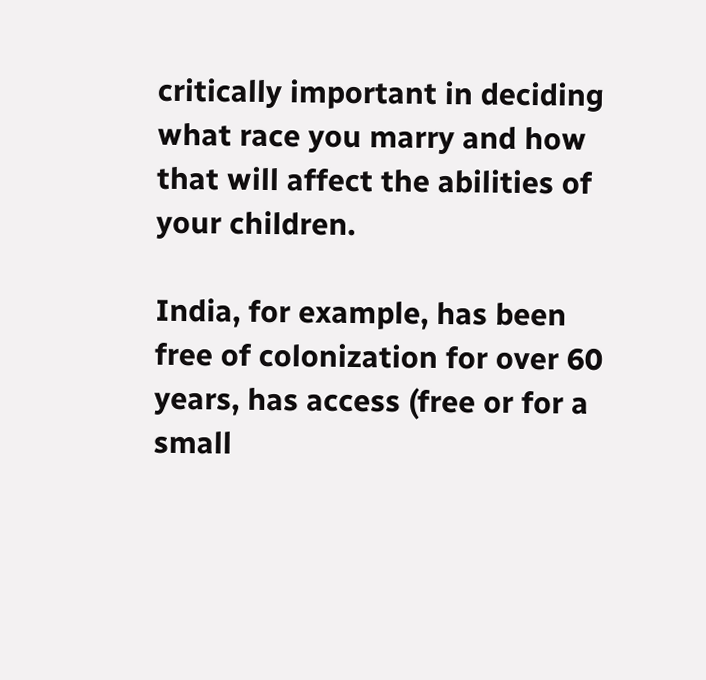critically important in deciding what race you marry and how that will affect the abilities of your children.

India, for example, has been free of colonization for over 60 years, has access (free or for a small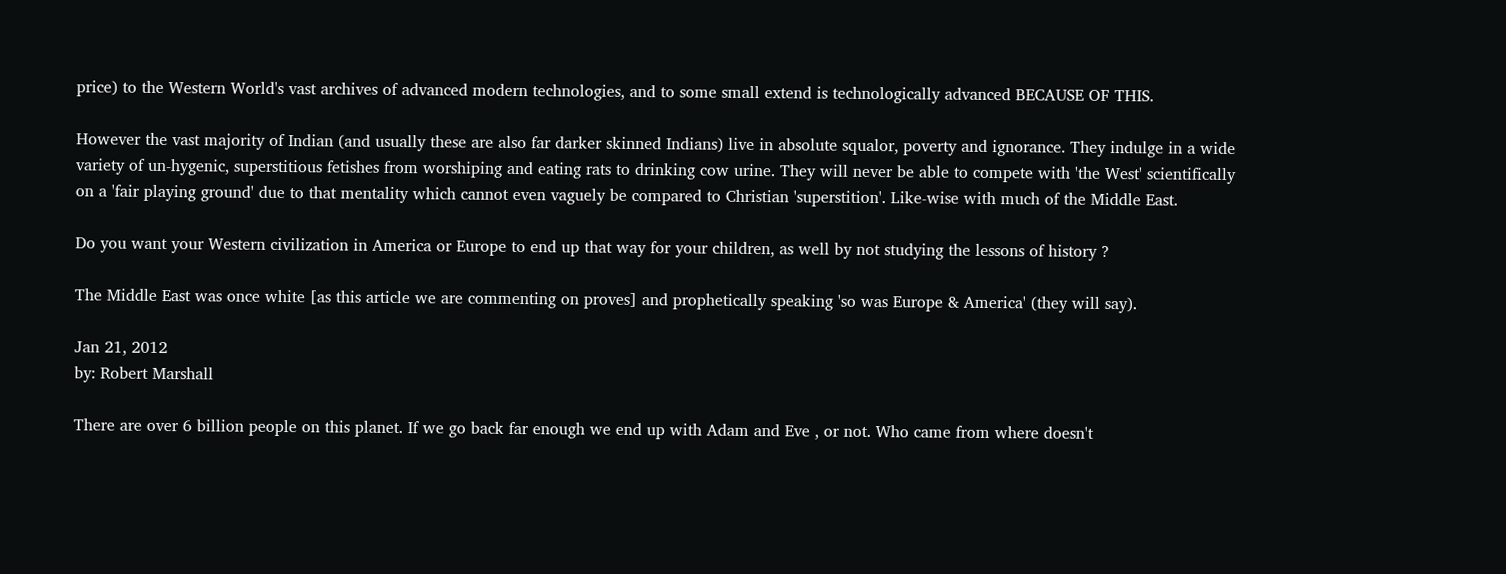price) to the Western World's vast archives of advanced modern technologies, and to some small extend is technologically advanced BECAUSE OF THIS.

However the vast majority of Indian (and usually these are also far darker skinned Indians) live in absolute squalor, poverty and ignorance. They indulge in a wide variety of un-hygenic, superstitious fetishes from worshiping and eating rats to drinking cow urine. They will never be able to compete with 'the West' scientifically on a 'fair playing ground' due to that mentality which cannot even vaguely be compared to Christian 'superstition'. Like-wise with much of the Middle East.

Do you want your Western civilization in America or Europe to end up that way for your children, as well by not studying the lessons of history ?

The Middle East was once white [as this article we are commenting on proves] and prophetically speaking 'so was Europe & America' (they will say).

Jan 21, 2012
by: Robert Marshall

There are over 6 billion people on this planet. If we go back far enough we end up with Adam and Eve , or not. Who came from where doesn't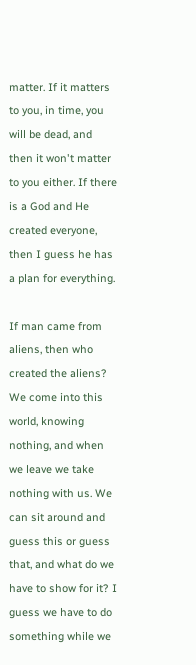matter. If it matters to you, in time, you will be dead, and then it won't matter to you either. If there is a God and He created everyone, then I guess he has a plan for everything.

If man came from aliens, then who created the aliens? We come into this world, knowing nothing, and when we leave we take nothing with us. We can sit around and guess this or guess that, and what do we have to show for it? I guess we have to do something while we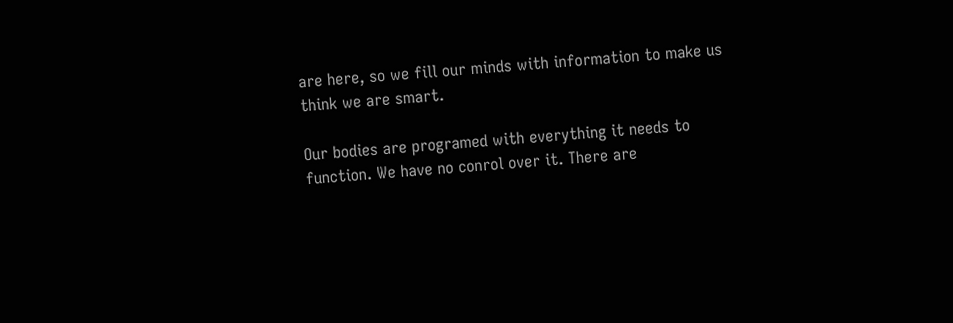are here, so we fill our minds with information to make us think we are smart.

Our bodies are programed with everything it needs to function. We have no conrol over it. There are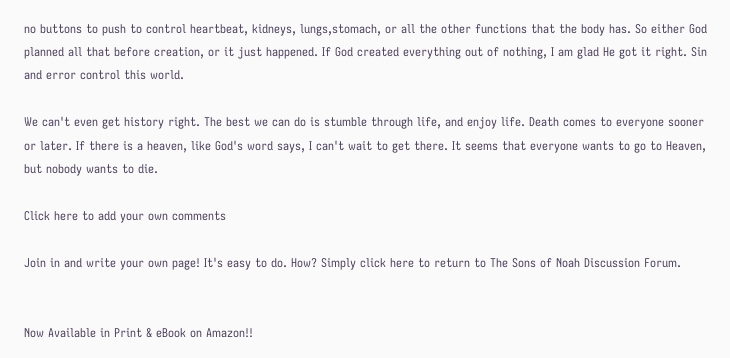no buttons to push to control heartbeat, kidneys, lungs,stomach, or all the other functions that the body has. So either God planned all that before creation, or it just happened. If God created everything out of nothing, I am glad He got it right. Sin and error control this world.

We can't even get history right. The best we can do is stumble through life, and enjoy life. Death comes to everyone sooner or later. If there is a heaven, like God's word says, I can't wait to get there. It seems that everyone wants to go to Heaven, but nobody wants to die.

Click here to add your own comments

Join in and write your own page! It's easy to do. How? Simply click here to return to The Sons of Noah Discussion Forum.


Now Available in Print & eBook on Amazon!!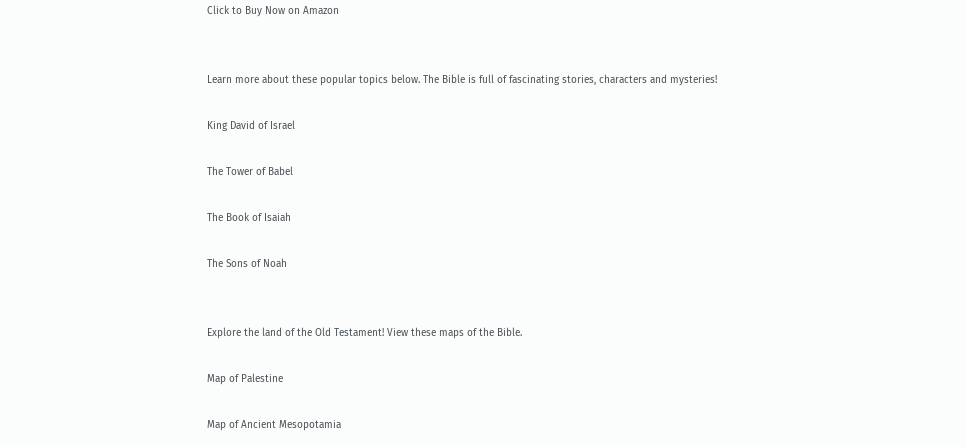Click to Buy Now on Amazon


Learn more about these popular topics below. The Bible is full of fascinating stories, characters and mysteries!

King David of Israel

The Tower of Babel

The Book of Isaiah

The Sons of Noah


Explore the land of the Old Testament! View these maps of the Bible.

Map of Palestine

Map of Ancient Mesopotamia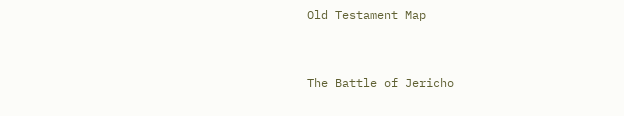Old Testament Map


The Battle of Jericho